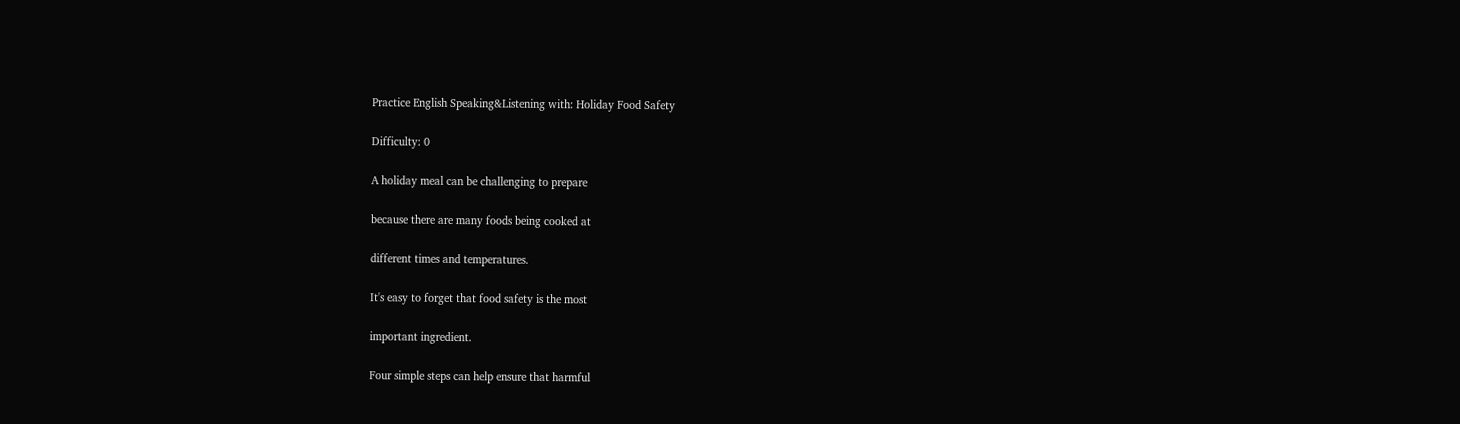Practice English Speaking&Listening with: Holiday Food Safety

Difficulty: 0

A holiday meal can be challenging to prepare

because there are many foods being cooked at

different times and temperatures.

It's easy to forget that food safety is the most

important ingredient.

Four simple steps can help ensure that harmful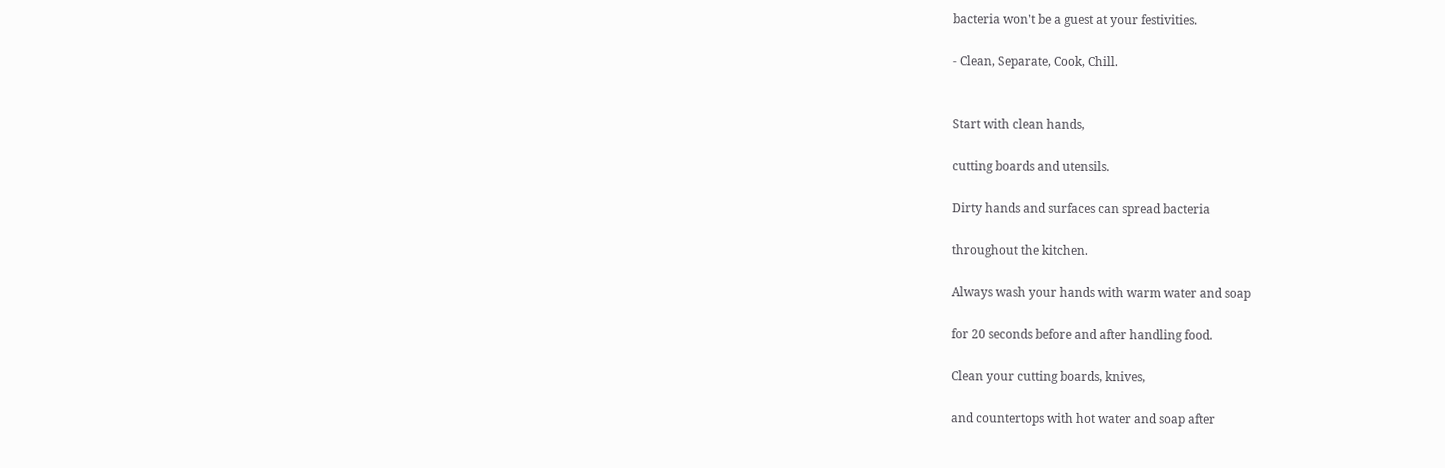bacteria won't be a guest at your festivities.

- Clean, Separate, Cook, Chill.


Start with clean hands,

cutting boards and utensils.

Dirty hands and surfaces can spread bacteria

throughout the kitchen.

Always wash your hands with warm water and soap

for 20 seconds before and after handling food.

Clean your cutting boards, knives,

and countertops with hot water and soap after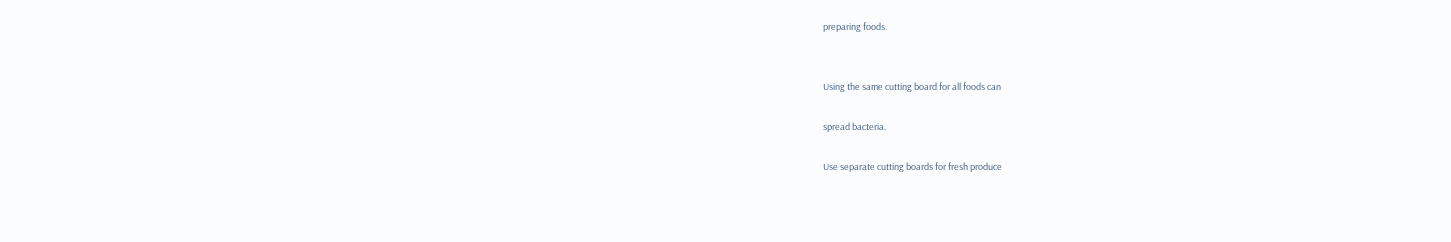preparing foods.


Using the same cutting board for all foods can

spread bacteria.

Use separate cutting boards for fresh produce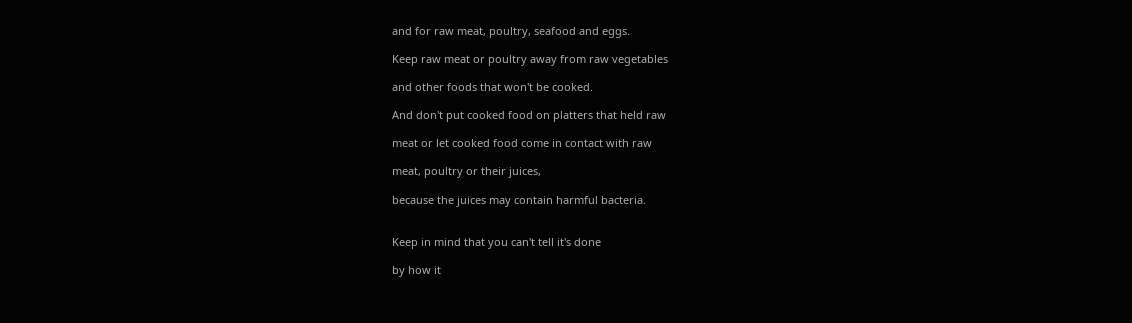and for raw meat, poultry, seafood and eggs.

Keep raw meat or poultry away from raw vegetables

and other foods that won't be cooked.

And don't put cooked food on platters that held raw

meat or let cooked food come in contact with raw

meat, poultry or their juices,

because the juices may contain harmful bacteria.


Keep in mind that you can't tell it's done

by how it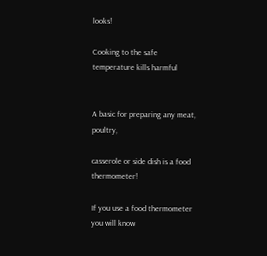looks!

Cooking to the safe temperature kills harmful


A basic for preparing any meat, poultry,

casserole or side dish is a food thermometer!

If you use a food thermometer you will know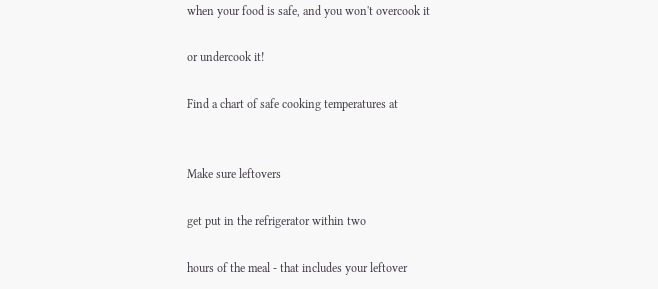when your food is safe, and you won't overcook it

or undercook it!

Find a chart of safe cooking temperatures at


Make sure leftovers

get put in the refrigerator within two

hours of the meal - that includes your leftover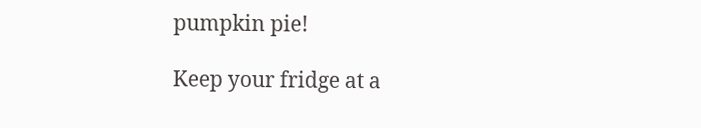pumpkin pie!

Keep your fridge at a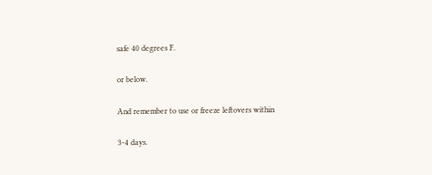safe 40 degrees F.

or below.

And remember to use or freeze leftovers within

3-4 days.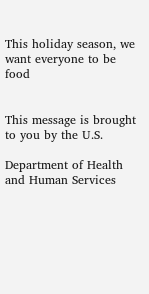This holiday season, we want everyone to be food


This message is brought to you by the U.S.

Department of Health and Human Services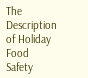The Description of Holiday Food Safety